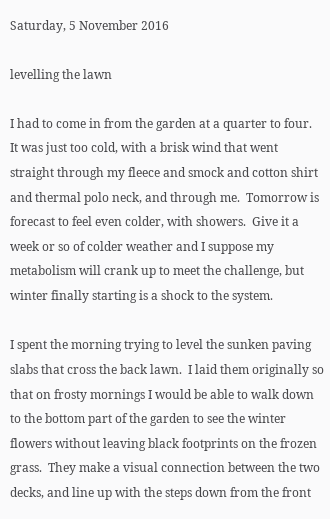Saturday, 5 November 2016

levelling the lawn

I had to come in from the garden at a quarter to four.  It was just too cold, with a brisk wind that went straight through my fleece and smock and cotton shirt and thermal polo neck, and through me.  Tomorrow is forecast to feel even colder, with showers.  Give it a week or so of colder weather and I suppose my metabolism will crank up to meet the challenge, but winter finally starting is a shock to the system.

I spent the morning trying to level the sunken paving slabs that cross the back lawn.  I laid them originally so that on frosty mornings I would be able to walk down to the bottom part of the garden to see the winter flowers without leaving black footprints on the frozen grass.  They make a visual connection between the two decks, and line up with the steps down from the front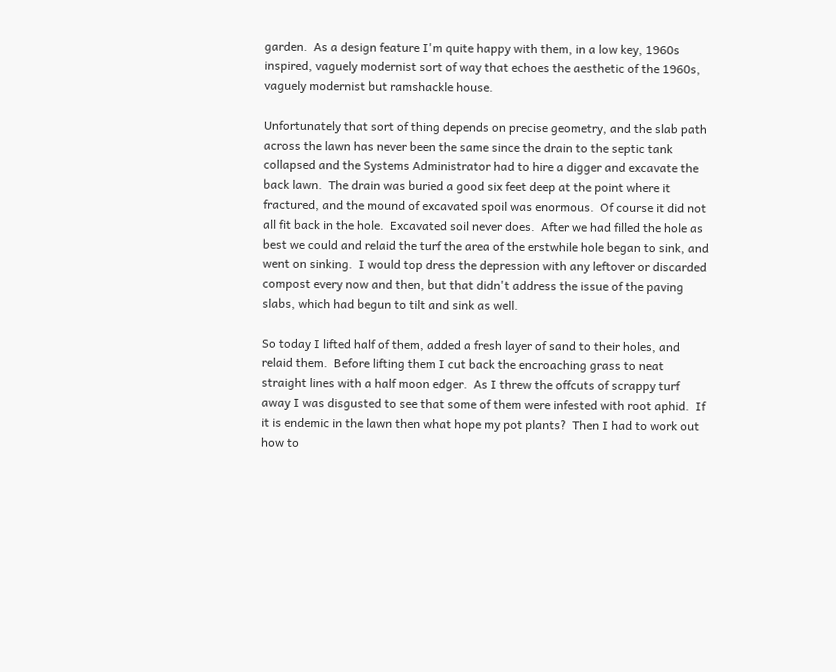garden.  As a design feature I'm quite happy with them, in a low key, 1960s inspired, vaguely modernist sort of way that echoes the aesthetic of the 1960s, vaguely modernist but ramshackle house.

Unfortunately that sort of thing depends on precise geometry, and the slab path across the lawn has never been the same since the drain to the septic tank collapsed and the Systems Administrator had to hire a digger and excavate the back lawn.  The drain was buried a good six feet deep at the point where it fractured, and the mound of excavated spoil was enormous.  Of course it did not all fit back in the hole.  Excavated soil never does.  After we had filled the hole as best we could and relaid the turf the area of the erstwhile hole began to sink, and went on sinking.  I would top dress the depression with any leftover or discarded compost every now and then, but that didn't address the issue of the paving slabs, which had begun to tilt and sink as well.

So today I lifted half of them, added a fresh layer of sand to their holes, and relaid them.  Before lifting them I cut back the encroaching grass to neat straight lines with a half moon edger.  As I threw the offcuts of scrappy turf away I was disgusted to see that some of them were infested with root aphid.  If it is endemic in the lawn then what hope my pot plants?  Then I had to work out how to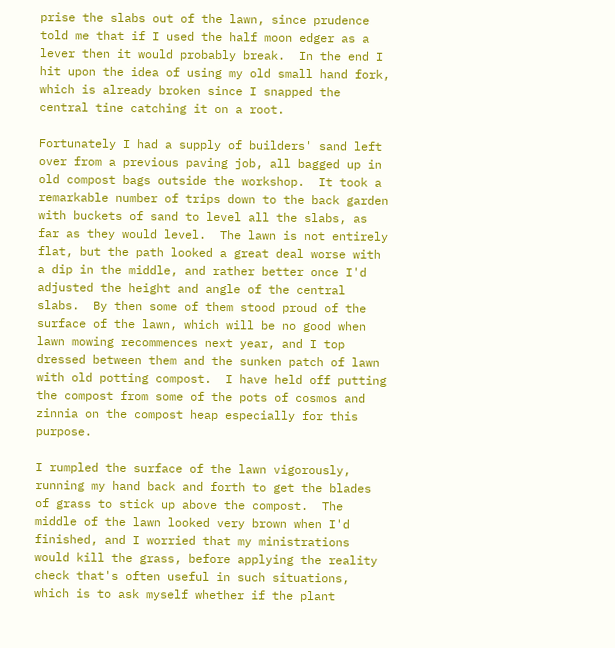prise the slabs out of the lawn, since prudence told me that if I used the half moon edger as a lever then it would probably break.  In the end I hit upon the idea of using my old small hand fork, which is already broken since I snapped the central tine catching it on a root.

Fortunately I had a supply of builders' sand left over from a previous paving job, all bagged up in old compost bags outside the workshop.  It took a remarkable number of trips down to the back garden with buckets of sand to level all the slabs, as far as they would level.  The lawn is not entirely flat, but the path looked a great deal worse with a dip in the middle, and rather better once I'd adjusted the height and angle of the central slabs.  By then some of them stood proud of the surface of the lawn, which will be no good when lawn mowing recommences next year, and I top dressed between them and the sunken patch of lawn with old potting compost.  I have held off putting the compost from some of the pots of cosmos and zinnia on the compost heap especially for this purpose.

I rumpled the surface of the lawn vigorously, running my hand back and forth to get the blades of grass to stick up above the compost.  The middle of the lawn looked very brown when I'd finished, and I worried that my ministrations would kill the grass, before applying the reality check that's often useful in such situations, which is to ask myself whether if the plant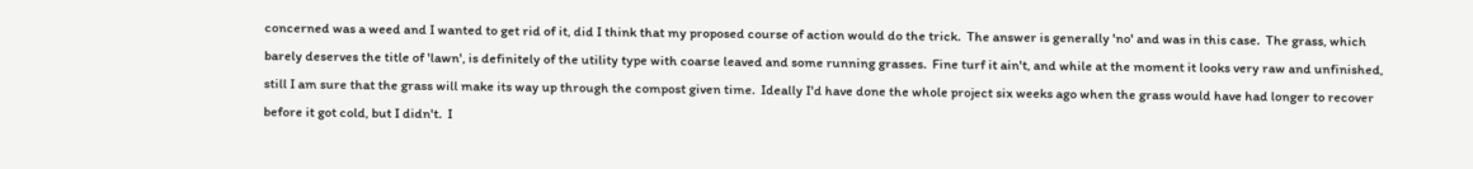concerned was a weed and I wanted to get rid of it, did I think that my proposed course of action would do the trick.  The answer is generally 'no' and was in this case.  The grass, which barely deserves the title of 'lawn', is definitely of the utility type with coarse leaved and some running grasses.  Fine turf it ain't, and while at the moment it looks very raw and unfinished, still I am sure that the grass will make its way up through the compost given time.  Ideally I'd have done the whole project six weeks ago when the grass would have had longer to recover before it got cold, but I didn't.  I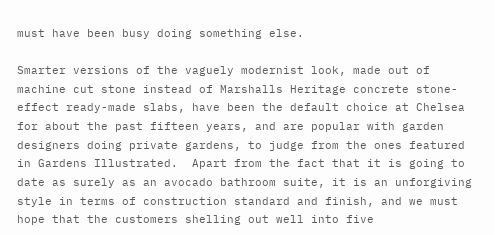must have been busy doing something else.

Smarter versions of the vaguely modernist look, made out of machine cut stone instead of Marshalls Heritage concrete stone-effect ready-made slabs, have been the default choice at Chelsea for about the past fifteen years, and are popular with garden designers doing private gardens, to judge from the ones featured in Gardens Illustrated.  Apart from the fact that it is going to date as surely as an avocado bathroom suite, it is an unforgiving style in terms of construction standard and finish, and we must hope that the customers shelling out well into five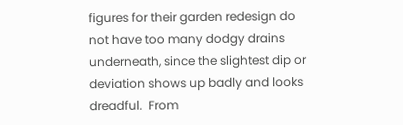figures for their garden redesign do not have too many dodgy drains underneath, since the slightest dip or deviation shows up badly and looks dreadful.  From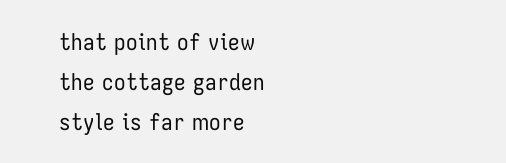that point of view the cottage garden style is far more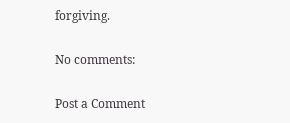forgiving.

No comments:

Post a Comment